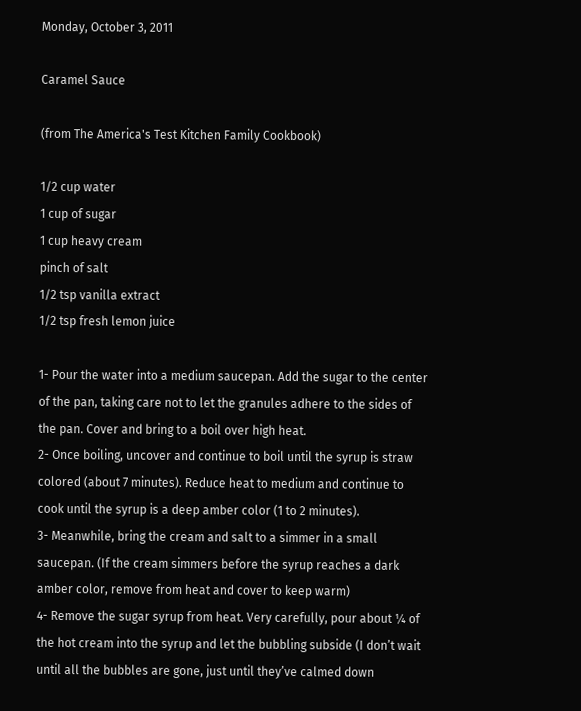Monday, October 3, 2011

Caramel Sauce

(from The America's Test Kitchen Family Cookbook)

1/2 cup water
1 cup of sugar
1 cup heavy cream
pinch of salt
1/2 tsp vanilla extract
1/2 tsp fresh lemon juice

1- Pour the water into a medium saucepan. Add the sugar to the center of the pan, taking care not to let the granules adhere to the sides of the pan. Cover and bring to a boil over high heat.
2- Once boiling, uncover and continue to boil until the syrup is straw colored (about 7 minutes). Reduce heat to medium and continue to cook until the syrup is a deep amber color (1 to 2 minutes).
3- Meanwhile, bring the cream and salt to a simmer in a small saucepan. (If the cream simmers before the syrup reaches a dark amber color, remove from heat and cover to keep warm)
4- Remove the sugar syrup from heat. Very carefully, pour about ¼ of the hot cream into the syrup and let the bubbling subside (I don’t wait until all the bubbles are gone, just until they’ve calmed down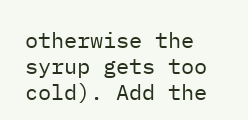otherwise the syrup gets too cold). Add the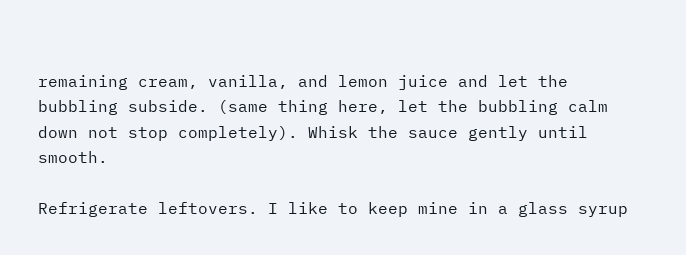remaining cream, vanilla, and lemon juice and let the bubbling subside. (same thing here, let the bubbling calm down not stop completely). Whisk the sauce gently until smooth.

Refrigerate leftovers. I like to keep mine in a glass syrup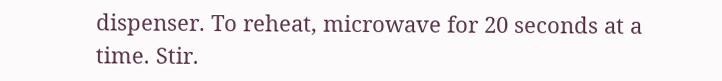dispenser. To reheat, microwave for 20 seconds at a time. Stir.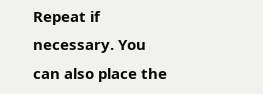Repeat if necessary. You can also place the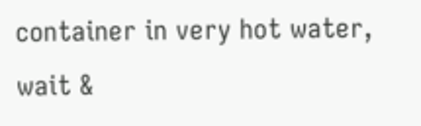container in very hot water, wait &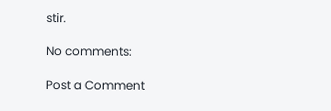stir.

No comments:

Post a Comment